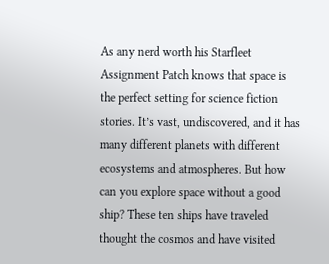As any nerd worth his Starfleet Assignment Patch knows that space is the perfect setting for science fiction stories. It’s vast, undiscovered, and it has many different planets with different ecosystems and atmospheres. But how can you explore space without a good ship? These ten ships have traveled thought the cosmos and have visited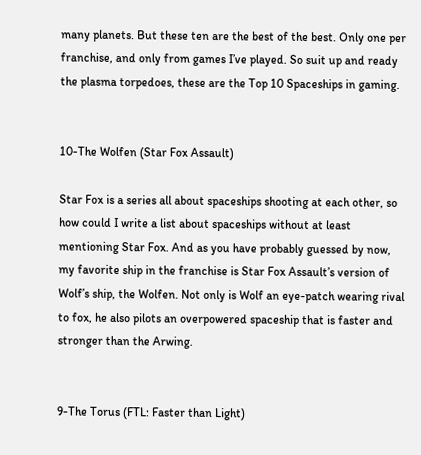many planets. But these ten are the best of the best. Only one per franchise, and only from games I’ve played. So suit up and ready the plasma torpedoes, these are the Top 10 Spaceships in gaming.


10-The Wolfen (Star Fox Assault)

Star Fox is a series all about spaceships shooting at each other, so how could I write a list about spaceships without at least mentioning Star Fox. And as you have probably guessed by now, my favorite ship in the franchise is Star Fox Assault’s version of Wolf’s ship, the Wolfen. Not only is Wolf an eye-patch wearing rival to fox, he also pilots an overpowered spaceship that is faster and stronger than the Arwing.


9-The Torus (FTL: Faster than Light)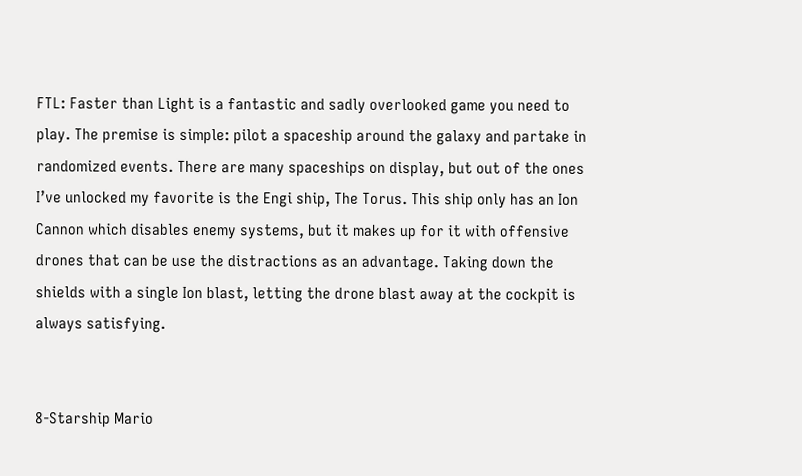FTL: Faster than Light is a fantastic and sadly overlooked game you need to play. The premise is simple: pilot a spaceship around the galaxy and partake in randomized events. There are many spaceships on display, but out of the ones I’ve unlocked my favorite is the Engi ship, The Torus. This ship only has an Ion Cannon which disables enemy systems, but it makes up for it with offensive drones that can be use the distractions as an advantage. Taking down the shields with a single Ion blast, letting the drone blast away at the cockpit is always satisfying.


8-Starship Mario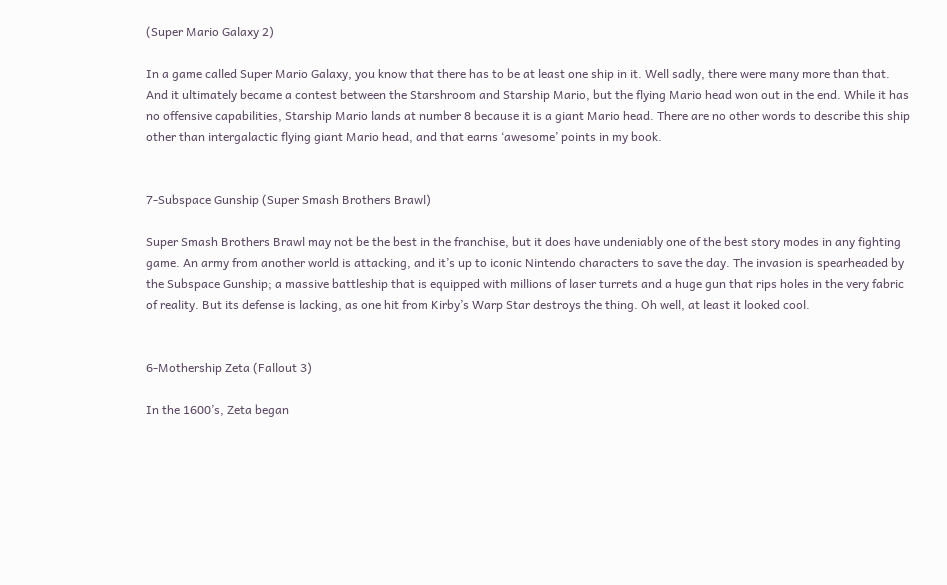(Super Mario Galaxy 2)

In a game called Super Mario Galaxy, you know that there has to be at least one ship in it. Well sadly, there were many more than that. And it ultimately became a contest between the Starshroom and Starship Mario, but the flying Mario head won out in the end. While it has no offensive capabilities, Starship Mario lands at number 8 because it is a giant Mario head. There are no other words to describe this ship other than intergalactic flying giant Mario head, and that earns ‘awesome’ points in my book.


7-Subspace Gunship (Super Smash Brothers Brawl)

Super Smash Brothers Brawl may not be the best in the franchise, but it does have undeniably one of the best story modes in any fighting game. An army from another world is attacking, and it’s up to iconic Nintendo characters to save the day. The invasion is spearheaded by the Subspace Gunship; a massive battleship that is equipped with millions of laser turrets and a huge gun that rips holes in the very fabric of reality. But its defense is lacking, as one hit from Kirby’s Warp Star destroys the thing. Oh well, at least it looked cool.


6-Mothership Zeta (Fallout 3)

In the 1600’s, Zeta began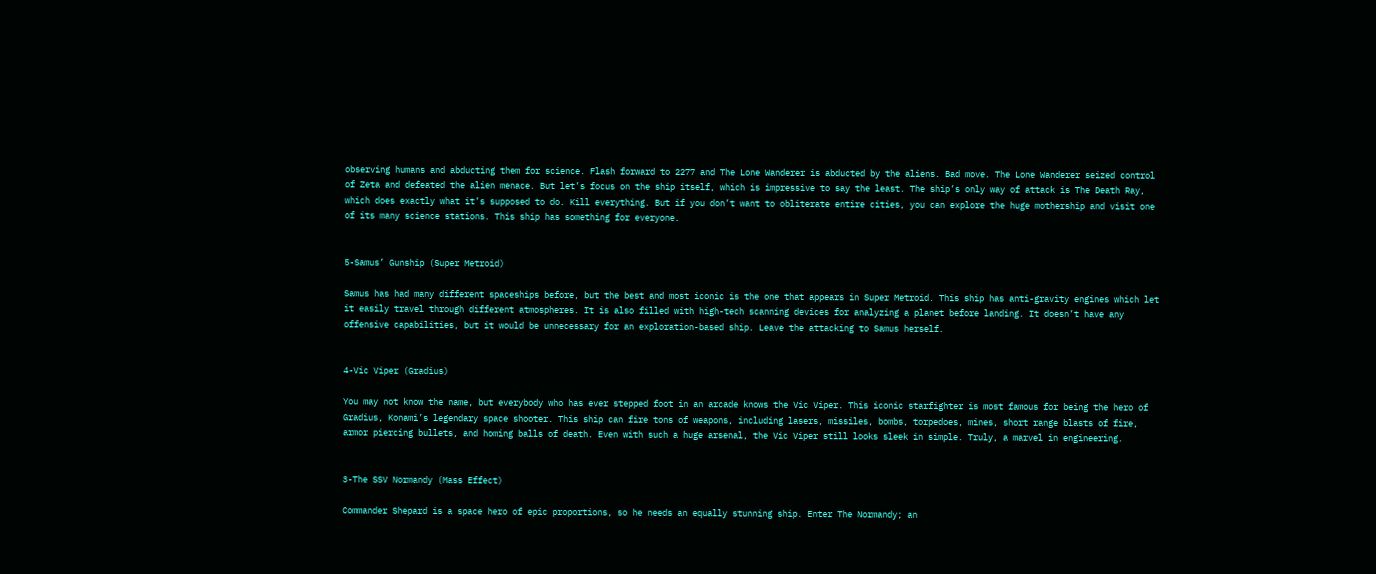observing humans and abducting them for science. Flash forward to 2277 and The Lone Wanderer is abducted by the aliens. Bad move. The Lone Wanderer seized control of Zeta and defeated the alien menace. But let’s focus on the ship itself, which is impressive to say the least. The ship’s only way of attack is The Death Ray, which does exactly what it’s supposed to do. Kill everything. But if you don’t want to obliterate entire cities, you can explore the huge mothership and visit one of its many science stations. This ship has something for everyone.


5-Samus’ Gunship (Super Metroid)

Samus has had many different spaceships before, but the best and most iconic is the one that appears in Super Metroid. This ship has anti-gravity engines which let it easily travel through different atmospheres. It is also filled with high-tech scanning devices for analyzing a planet before landing. It doesn’t have any offensive capabilities, but it would be unnecessary for an exploration-based ship. Leave the attacking to Samus herself.


4-Vic Viper (Gradius)

You may not know the name, but everybody who has ever stepped foot in an arcade knows the Vic Viper. This iconic starfighter is most famous for being the hero of Gradius, Konami’s legendary space shooter. This ship can fire tons of weapons, including lasers, missiles, bombs, torpedoes, mines, short range blasts of fire, armor piercing bullets, and homing balls of death. Even with such a huge arsenal, the Vic Viper still looks sleek in simple. Truly, a marvel in engineering.


3-The SSV Normandy (Mass Effect)

Commander Shepard is a space hero of epic proportions, so he needs an equally stunning ship. Enter The Normandy; an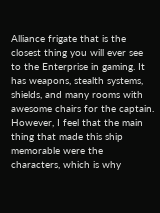Alliance frigate that is the closest thing you will ever see to the Enterprise in gaming. It has weapons, stealth systems, shields, and many rooms with awesome chairs for the captain. However, I feel that the main thing that made this ship memorable were the characters, which is why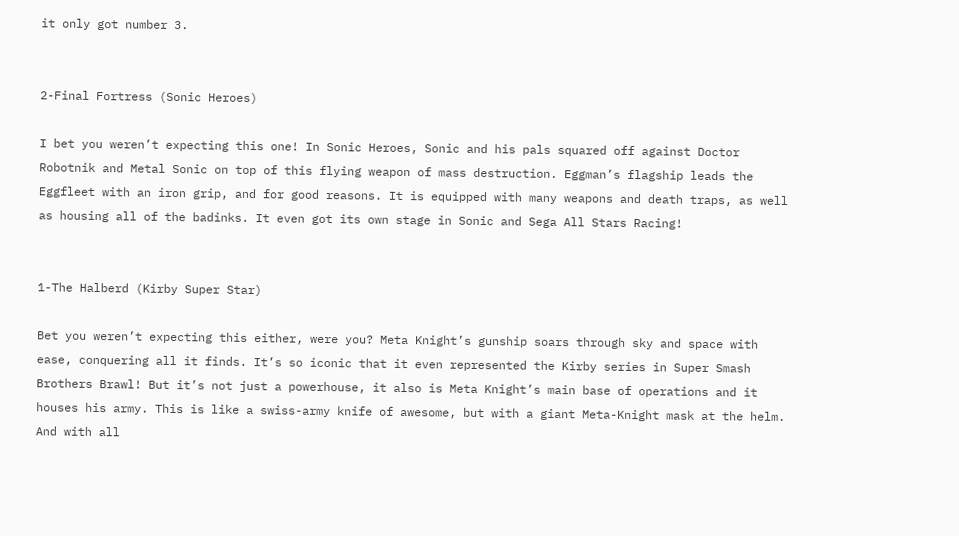it only got number 3.


2-Final Fortress (Sonic Heroes)

I bet you weren’t expecting this one! In Sonic Heroes, Sonic and his pals squared off against Doctor Robotnik and Metal Sonic on top of this flying weapon of mass destruction. Eggman’s flagship leads the Eggfleet with an iron grip, and for good reasons. It is equipped with many weapons and death traps, as well as housing all of the badinks. It even got its own stage in Sonic and Sega All Stars Racing!


1-The Halberd (Kirby Super Star)

Bet you weren’t expecting this either, were you? Meta Knight’s gunship soars through sky and space with ease, conquering all it finds. It’s so iconic that it even represented the Kirby series in Super Smash Brothers Brawl! But it’s not just a powerhouse, it also is Meta Knight’s main base of operations and it houses his army. This is like a swiss-army knife of awesome, but with a giant Meta-Knight mask at the helm. And with all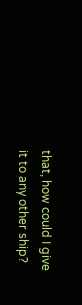that, how could I give it to any other ship?